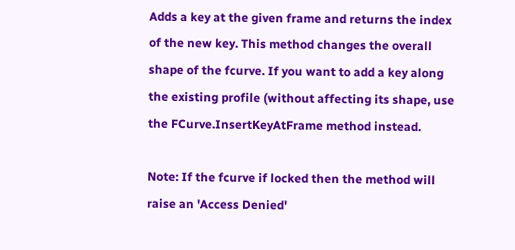Adds a key at the given frame and returns the index of the new key. This method changes the overall shape of the fcurve. If you want to add a key along the existing profile (without affecting its shape, use the FCurve.InsertKeyAtFrame method instead.

Note: If the fcurve if locked then the method will raise an 'Access Denied'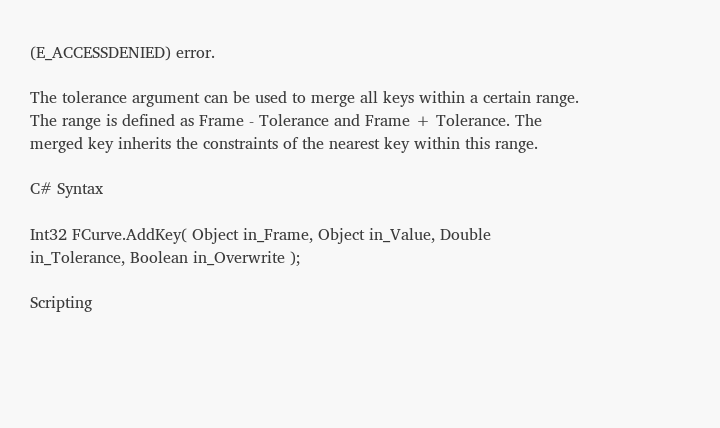(E_ACCESSDENIED) error.

The tolerance argument can be used to merge all keys within a certain range. The range is defined as Frame - Tolerance and Frame + Tolerance. The merged key inherits the constraints of the nearest key within this range.

C# Syntax

Int32 FCurve.AddKey( Object in_Frame, Object in_Value, Double in_Tolerance, Boolean in_Overwrite );

Scripting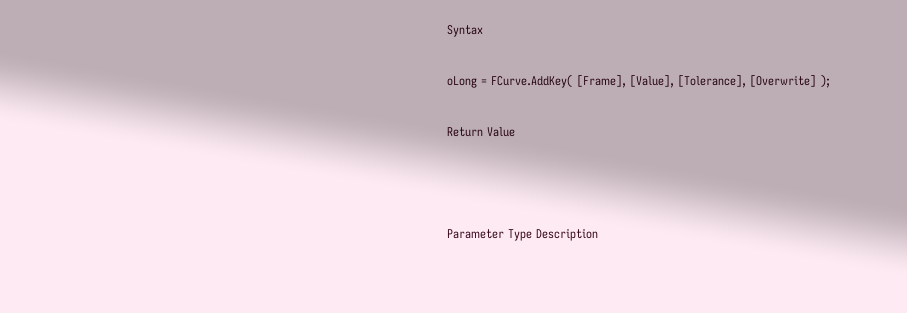Syntax

oLong = FCurve.AddKey( [Frame], [Value], [Tolerance], [Overwrite] );

Return Value



Parameter Type Description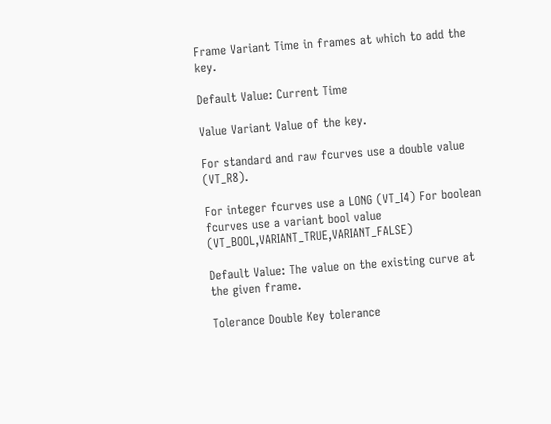Frame Variant Time in frames at which to add the key.

Default Value: Current Time

Value Variant Value of the key.

For standard and raw fcurves use a double value (VT_R8).

For integer fcurves use a LONG (VT_I4) For boolean fcurves use a variant bool value (VT_BOOL,VARIANT_TRUE,VARIANT_FALSE)

Default Value: The value on the existing curve at the given frame.

Tolerance Double Key tolerance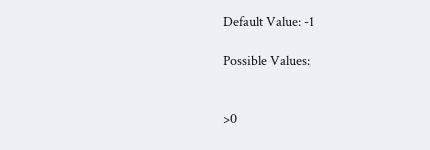Default Value: -1

Possible Values:


>0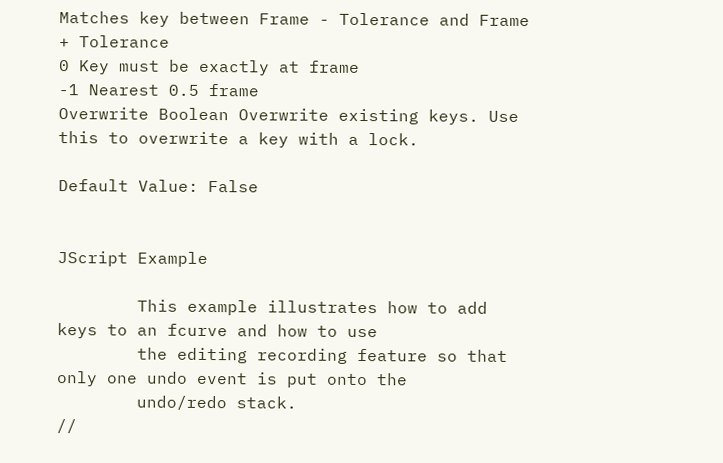Matches key between Frame - Tolerance and Frame + Tolerance
0 Key must be exactly at frame
-1 Nearest 0.5 frame
Overwrite Boolean Overwrite existing keys. Use this to overwrite a key with a lock.

Default Value: False


JScript Example

        This example illustrates how to add keys to an fcurve and how to use
        the editing recording feature so that only one undo event is put onto the
        undo/redo stack.
//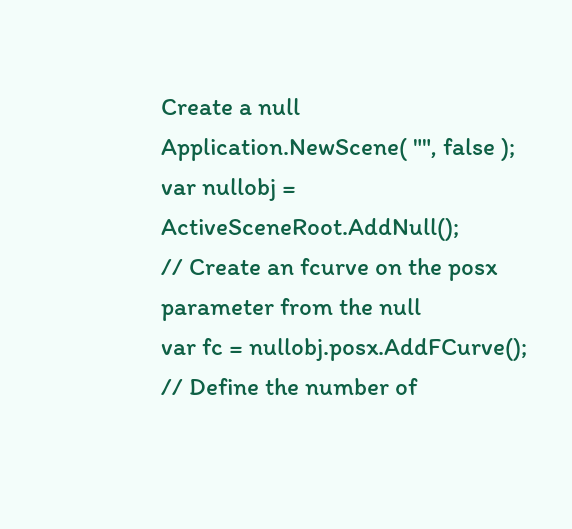Create a null
Application.NewScene( "", false );
var nullobj = ActiveSceneRoot.AddNull();
// Create an fcurve on the posx parameter from the null
var fc = nullobj.posx.AddFCurve();
// Define the number of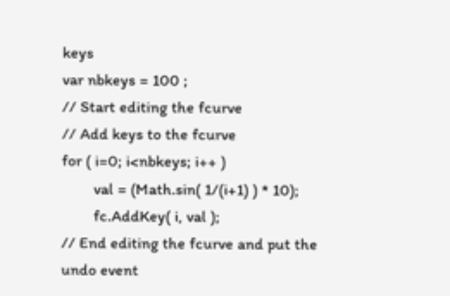keys
var nbkeys = 100 ;
// Start editing the fcurve
// Add keys to the fcurve
for ( i=0; i<nbkeys; i++ )
        val = (Math.sin( 1/(i+1) ) * 10);
        fc.AddKey( i, val );
// End editing the fcurve and put the undo event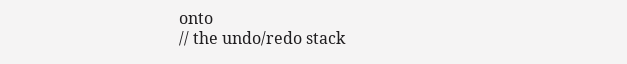onto
// the undo/redo stack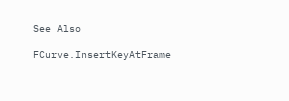See Also

FCurve.InsertKeyAtFrame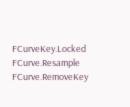FCurveKey.Locked FCurve.Resample FCurve.RemoveKey